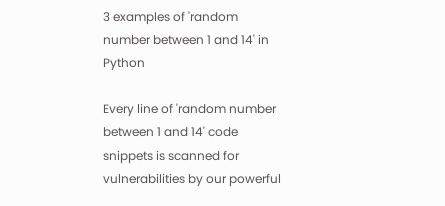3 examples of 'random number between 1 and 14' in Python

Every line of 'random number between 1 and 14' code snippets is scanned for vulnerabilities by our powerful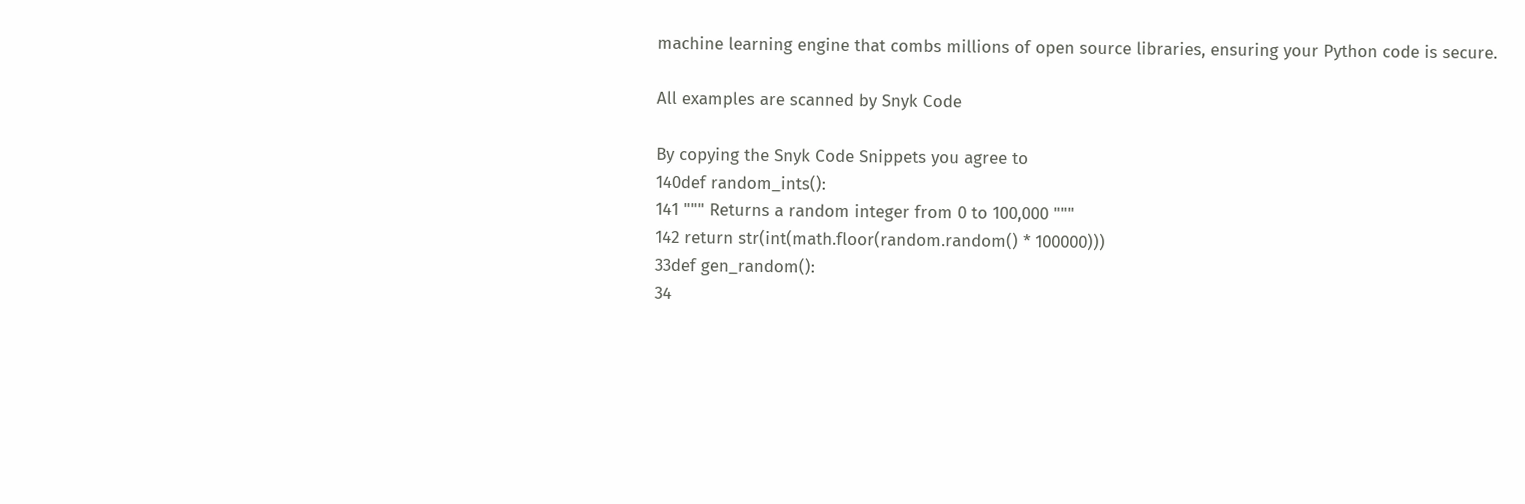machine learning engine that combs millions of open source libraries, ensuring your Python code is secure.

All examples are scanned by Snyk Code

By copying the Snyk Code Snippets you agree to
140def random_ints():
141 """ Returns a random integer from 0 to 100,000 """
142 return str(int(math.floor(random.random() * 100000)))
33def gen_random():
34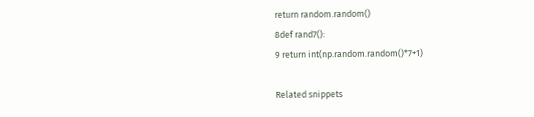return random.random()
8def rand7():
9 return int(np.random.random()*7+1)

Related snippets